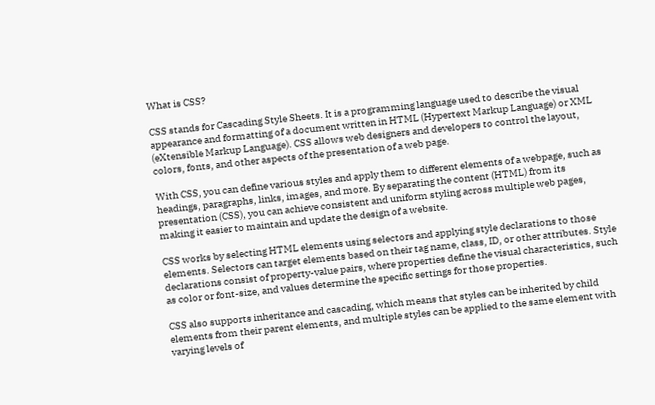What is CSS?

CSS stands for Cascading Style Sheets. It is a programming language used to describe the visual appearance and formatting of a document written in HTML (Hypertext Markup Language) or XML (eXtensible Markup Language). CSS allows web designers and developers to control the layout, colors, fonts, and other aspects of the presentation of a web page.

With CSS, you can define various styles and apply them to different elements of a webpage, such as headings, paragraphs, links, images, and more. By separating the content (HTML) from its presentation (CSS), you can achieve consistent and uniform styling across multiple web pages, making it easier to maintain and update the design of a website.

CSS works by selecting HTML elements using selectors and applying style declarations to those elements. Selectors can target elements based on their tag name, class, ID, or other attributes. Style declarations consist of property-value pairs, where properties define the visual characteristics, such as color or font-size, and values determine the specific settings for those properties.

CSS also supports inheritance and cascading, which means that styles can be inherited by child elements from their parent elements, and multiple styles can be applied to the same element with varying levels of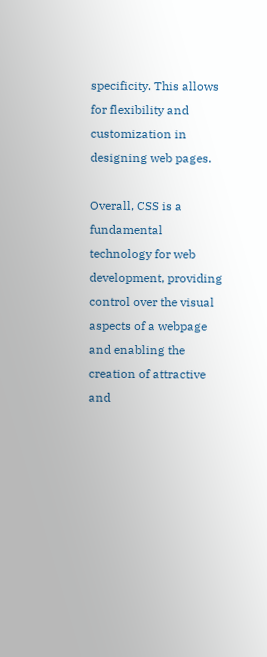specificity. This allows for flexibility and customization in designing web pages.

Overall, CSS is a fundamental technology for web development, providing control over the visual aspects of a webpage and enabling the creation of attractive and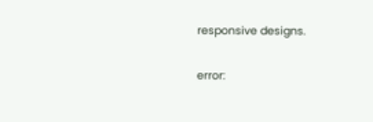responsive designs.

error: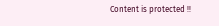Content is protected !!